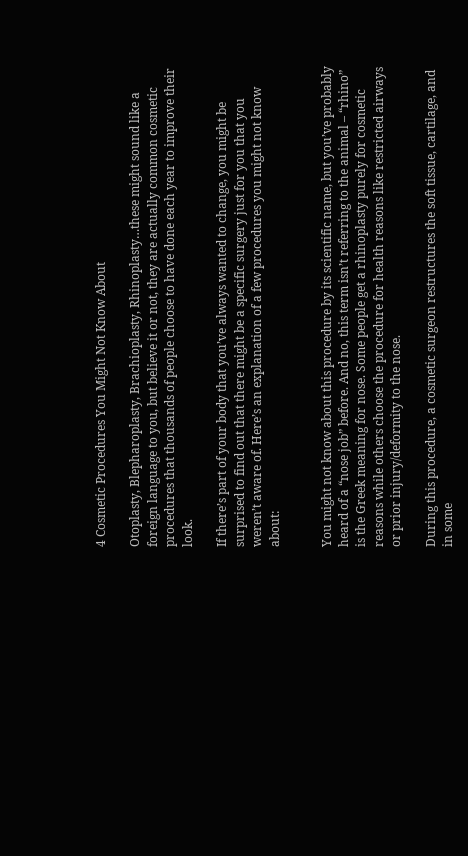4 Cosmetic Procedures You Might Not Know About

Otoplasty, Blepharoplasty, Brachioplasty, Rhinoplasty…these might sound like a foreign language to you, but believe it or not, they are actually common cosmetic procedures that thousands of people choose to have done each year to improve their look.

If there’s part of your body that you’ve always wanted to change, you might be surprised to find out that there might be a specific surgery just for you that you weren’t aware of. Here’s an explanation of a few procedures you might not know about:


You might not know about this procedure by its scientific name, but you’ve probably heard of a “nose job” before. And no, this term isn’t referring to the animal – “rhino” is the Greek meaning for nose. Some people get a rhinoplasty purely for cosmetic reasons while others choose the procedure for health reasons like restricted airways or prior injury/deformity to the nose.

During this procedure, a cosmetic surgeon restructures the soft tissue, cartilage, and in some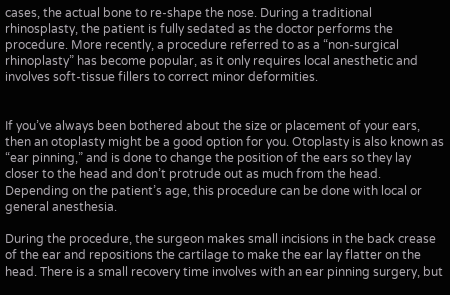cases, the actual bone to re-shape the nose. During a traditional rhinosplasty, the patient is fully sedated as the doctor performs the procedure. More recently, a procedure referred to as a “non-surgical rhinoplasty” has become popular, as it only requires local anesthetic and involves soft-tissue fillers to correct minor deformities.


If you’ve always been bothered about the size or placement of your ears, then an otoplasty might be a good option for you. Otoplasty is also known as “ear pinning,” and is done to change the position of the ears so they lay closer to the head and don’t protrude out as much from the head. Depending on the patient’s age, this procedure can be done with local or general anesthesia.

During the procedure, the surgeon makes small incisions in the back crease of the ear and repositions the cartilage to make the ear lay flatter on the head. There is a small recovery time involves with an ear pinning surgery, but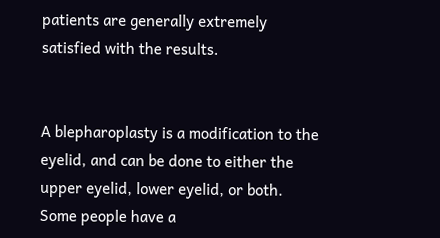patients are generally extremely satisfied with the results.


A blepharoplasty is a modification to the eyelid, and can be done to either the upper eyelid, lower eyelid, or both. Some people have a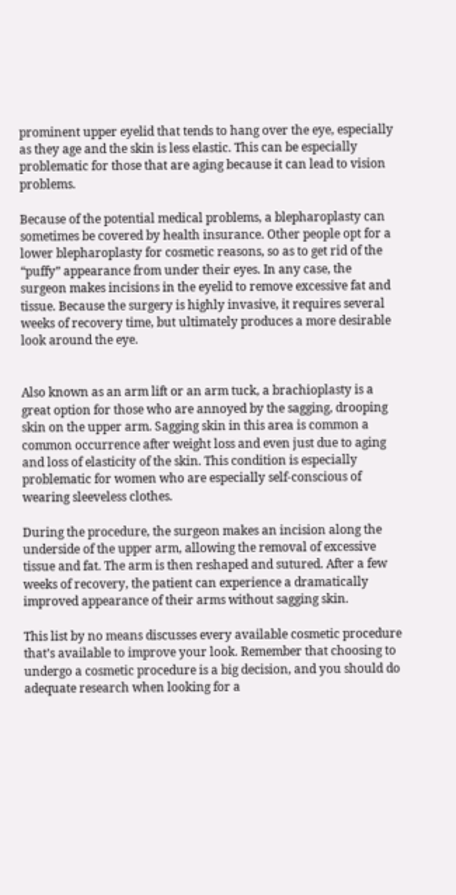prominent upper eyelid that tends to hang over the eye, especially as they age and the skin is less elastic. This can be especially problematic for those that are aging because it can lead to vision problems.

Because of the potential medical problems, a blepharoplasty can sometimes be covered by health insurance. Other people opt for a lower blepharoplasty for cosmetic reasons, so as to get rid of the “puffy” appearance from under their eyes. In any case, the surgeon makes incisions in the eyelid to remove excessive fat and tissue. Because the surgery is highly invasive, it requires several weeks of recovery time, but ultimately produces a more desirable look around the eye.


Also known as an arm lift or an arm tuck, a brachioplasty is a great option for those who are annoyed by the sagging, drooping skin on the upper arm. Sagging skin in this area is common a common occurrence after weight loss and even just due to aging and loss of elasticity of the skin. This condition is especially problematic for women who are especially self-conscious of wearing sleeveless clothes.

During the procedure, the surgeon makes an incision along the underside of the upper arm, allowing the removal of excessive tissue and fat. The arm is then reshaped and sutured. After a few weeks of recovery, the patient can experience a dramatically improved appearance of their arms without sagging skin.

This list by no means discusses every available cosmetic procedure that’s available to improve your look. Remember that choosing to undergo a cosmetic procedure is a big decision, and you should do adequate research when looking for a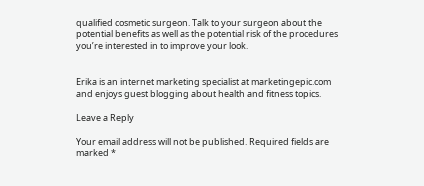qualified cosmetic surgeon. Talk to your surgeon about the potential benefits as well as the potential risk of the procedures you’re interested in to improve your look.


Erika is an internet marketing specialist at marketingepic.com and enjoys guest blogging about health and fitness topics.

Leave a Reply

Your email address will not be published. Required fields are marked *